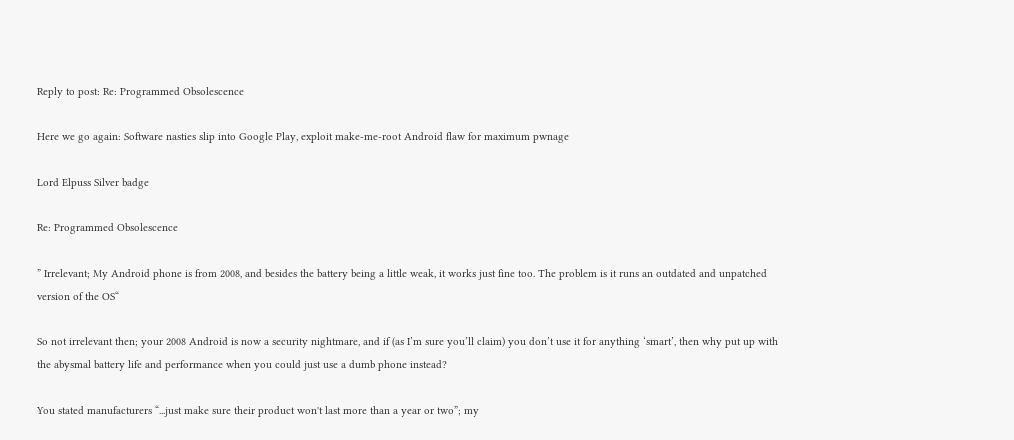Reply to post: Re: Programmed Obsolescence

Here we go again: Software nasties slip into Google Play, exploit make-me-root Android flaw for maximum pwnage

Lord Elpuss Silver badge

Re: Programmed Obsolescence

” Irrelevant; My Android phone is from 2008, and besides the battery being a little weak, it works just fine too. The problem is it runs an outdated and unpatched version of the OS“

So not irrelevant then; your 2008 Android is now a security nightmare, and if (as I’m sure you’ll claim) you don’t use it for anything ‘smart’, then why put up with the abysmal battery life and performance when you could just use a dumb phone instead?

You stated manufacturers “...just make sure their product won't last more than a year or two”; my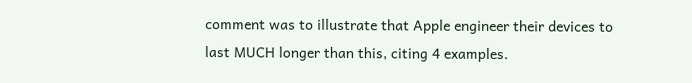comment was to illustrate that Apple engineer their devices to last MUCH longer than this, citing 4 examples.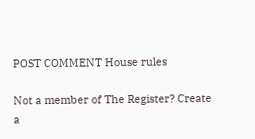POST COMMENT House rules

Not a member of The Register? Create a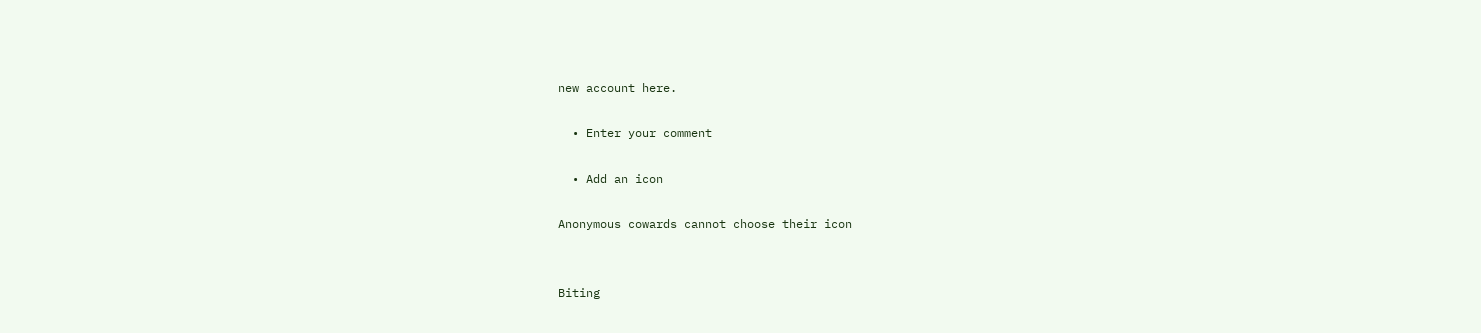new account here.

  • Enter your comment

  • Add an icon

Anonymous cowards cannot choose their icon


Biting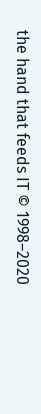the hand that feeds IT © 1998–2020